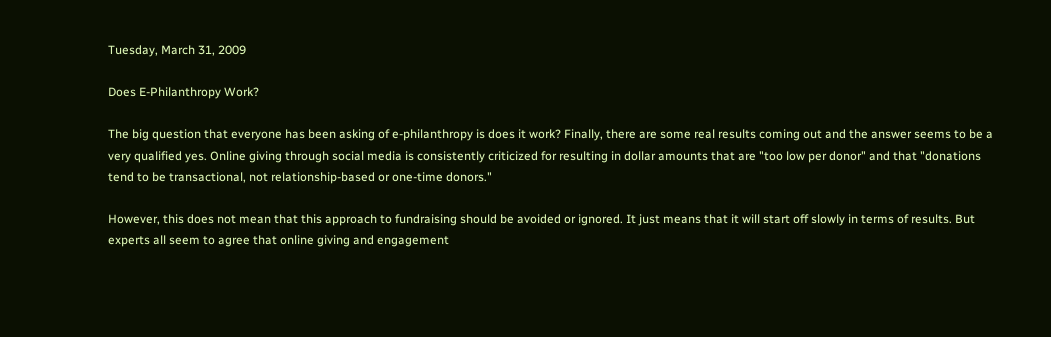Tuesday, March 31, 2009

Does E-Philanthropy Work?

The big question that everyone has been asking of e-philanthropy is does it work? Finally, there are some real results coming out and the answer seems to be a very qualified yes. Online giving through social media is consistently criticized for resulting in dollar amounts that are "too low per donor" and that "donations tend to be transactional, not relationship-based or one-time donors."

However, this does not mean that this approach to fundraising should be avoided or ignored. It just means that it will start off slowly in terms of results. But experts all seem to agree that online giving and engagement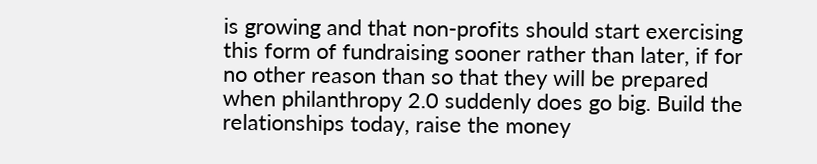is growing and that non-profits should start exercising this form of fundraising sooner rather than later, if for no other reason than so that they will be prepared when philanthropy 2.0 suddenly does go big. Build the relationships today, raise the money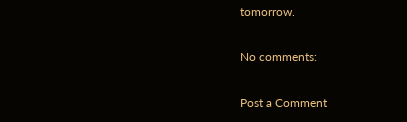tomorrow.

No comments:

Post a Comment